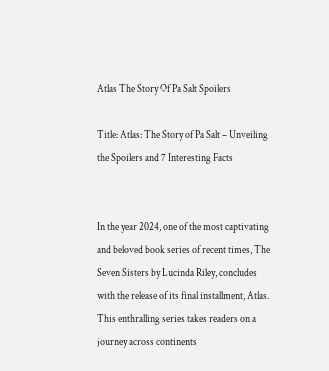Atlas The Story Of Pa Salt Spoilers

Title: Atlas: The Story of Pa Salt – Unveiling the Spoilers and 7 Interesting Facts


In the year 2024, one of the most captivating and beloved book series of recent times, The Seven Sisters by Lucinda Riley, concludes with the release of its final installment, Atlas. This enthralling series takes readers on a journey across continents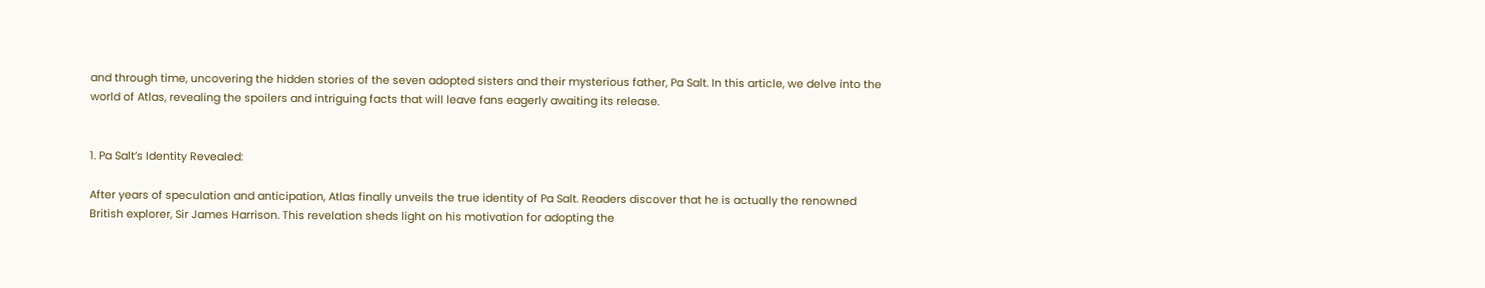and through time, uncovering the hidden stories of the seven adopted sisters and their mysterious father, Pa Salt. In this article, we delve into the world of Atlas, revealing the spoilers and intriguing facts that will leave fans eagerly awaiting its release.


1. Pa Salt’s Identity Revealed:

After years of speculation and anticipation, Atlas finally unveils the true identity of Pa Salt. Readers discover that he is actually the renowned British explorer, Sir James Harrison. This revelation sheds light on his motivation for adopting the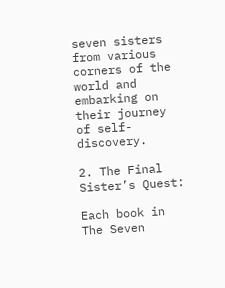seven sisters from various corners of the world and embarking on their journey of self-discovery.

2. The Final Sister’s Quest:

Each book in The Seven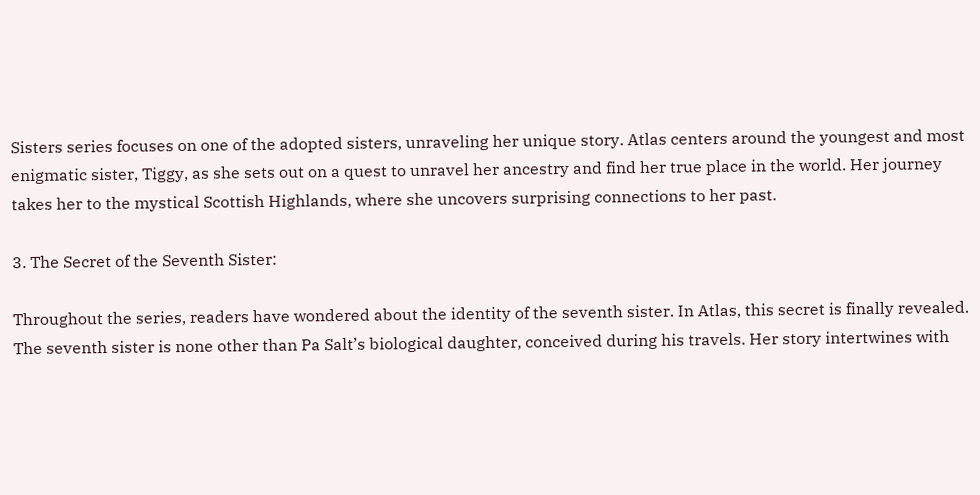Sisters series focuses on one of the adopted sisters, unraveling her unique story. Atlas centers around the youngest and most enigmatic sister, Tiggy, as she sets out on a quest to unravel her ancestry and find her true place in the world. Her journey takes her to the mystical Scottish Highlands, where she uncovers surprising connections to her past.

3. The Secret of the Seventh Sister:

Throughout the series, readers have wondered about the identity of the seventh sister. In Atlas, this secret is finally revealed. The seventh sister is none other than Pa Salt’s biological daughter, conceived during his travels. Her story intertwines with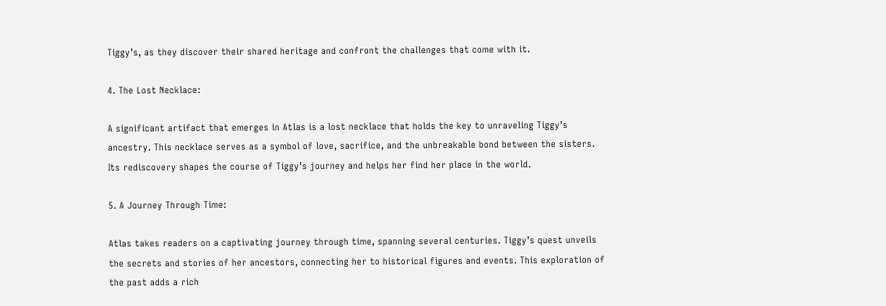Tiggy’s, as they discover their shared heritage and confront the challenges that come with it.

4. The Lost Necklace:

A significant artifact that emerges in Atlas is a lost necklace that holds the key to unraveling Tiggy’s ancestry. This necklace serves as a symbol of love, sacrifice, and the unbreakable bond between the sisters. Its rediscovery shapes the course of Tiggy’s journey and helps her find her place in the world.

5. A Journey Through Time:

Atlas takes readers on a captivating journey through time, spanning several centuries. Tiggy’s quest unveils the secrets and stories of her ancestors, connecting her to historical figures and events. This exploration of the past adds a rich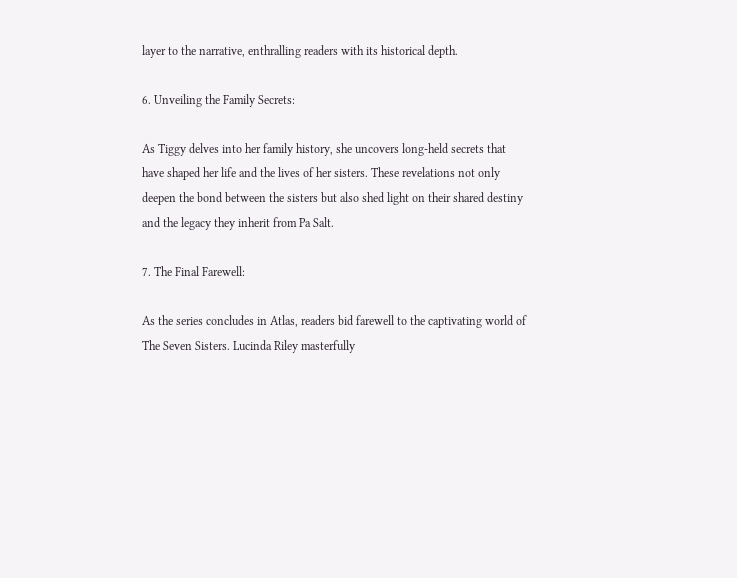layer to the narrative, enthralling readers with its historical depth.

6. Unveiling the Family Secrets:

As Tiggy delves into her family history, she uncovers long-held secrets that have shaped her life and the lives of her sisters. These revelations not only deepen the bond between the sisters but also shed light on their shared destiny and the legacy they inherit from Pa Salt.

7. The Final Farewell:

As the series concludes in Atlas, readers bid farewell to the captivating world of The Seven Sisters. Lucinda Riley masterfully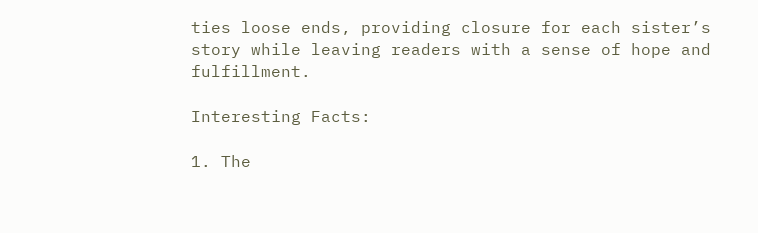ties loose ends, providing closure for each sister’s story while leaving readers with a sense of hope and fulfillment.

Interesting Facts:

1. The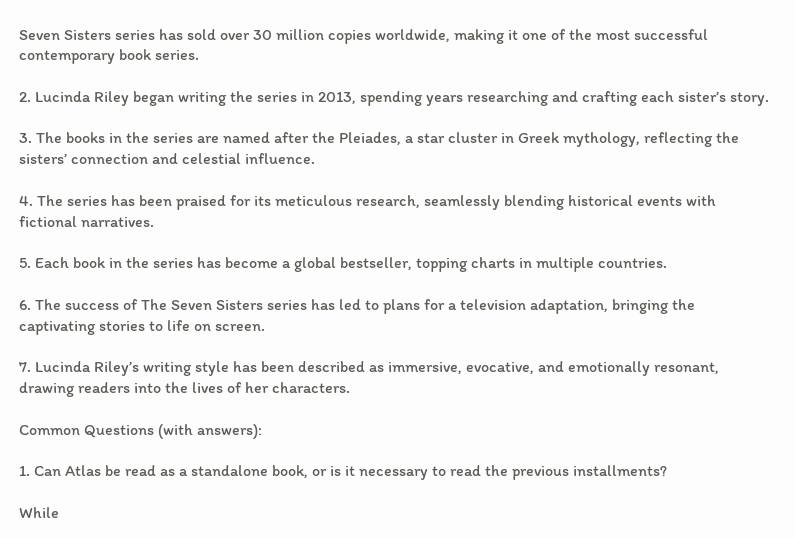Seven Sisters series has sold over 30 million copies worldwide, making it one of the most successful contemporary book series.

2. Lucinda Riley began writing the series in 2013, spending years researching and crafting each sister’s story.

3. The books in the series are named after the Pleiades, a star cluster in Greek mythology, reflecting the sisters’ connection and celestial influence.

4. The series has been praised for its meticulous research, seamlessly blending historical events with fictional narratives.

5. Each book in the series has become a global bestseller, topping charts in multiple countries.

6. The success of The Seven Sisters series has led to plans for a television adaptation, bringing the captivating stories to life on screen.

7. Lucinda Riley’s writing style has been described as immersive, evocative, and emotionally resonant, drawing readers into the lives of her characters.

Common Questions (with answers):

1. Can Atlas be read as a standalone book, or is it necessary to read the previous installments?

While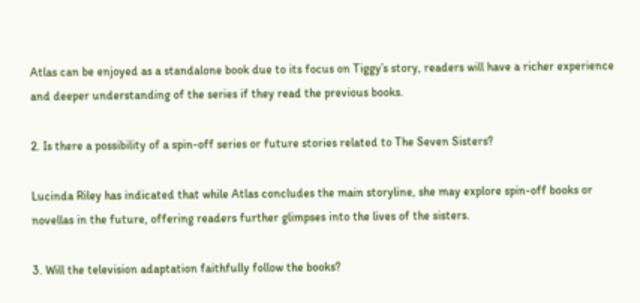Atlas can be enjoyed as a standalone book due to its focus on Tiggy’s story, readers will have a richer experience and deeper understanding of the series if they read the previous books.

2. Is there a possibility of a spin-off series or future stories related to The Seven Sisters?

Lucinda Riley has indicated that while Atlas concludes the main storyline, she may explore spin-off books or novellas in the future, offering readers further glimpses into the lives of the sisters.

3. Will the television adaptation faithfully follow the books?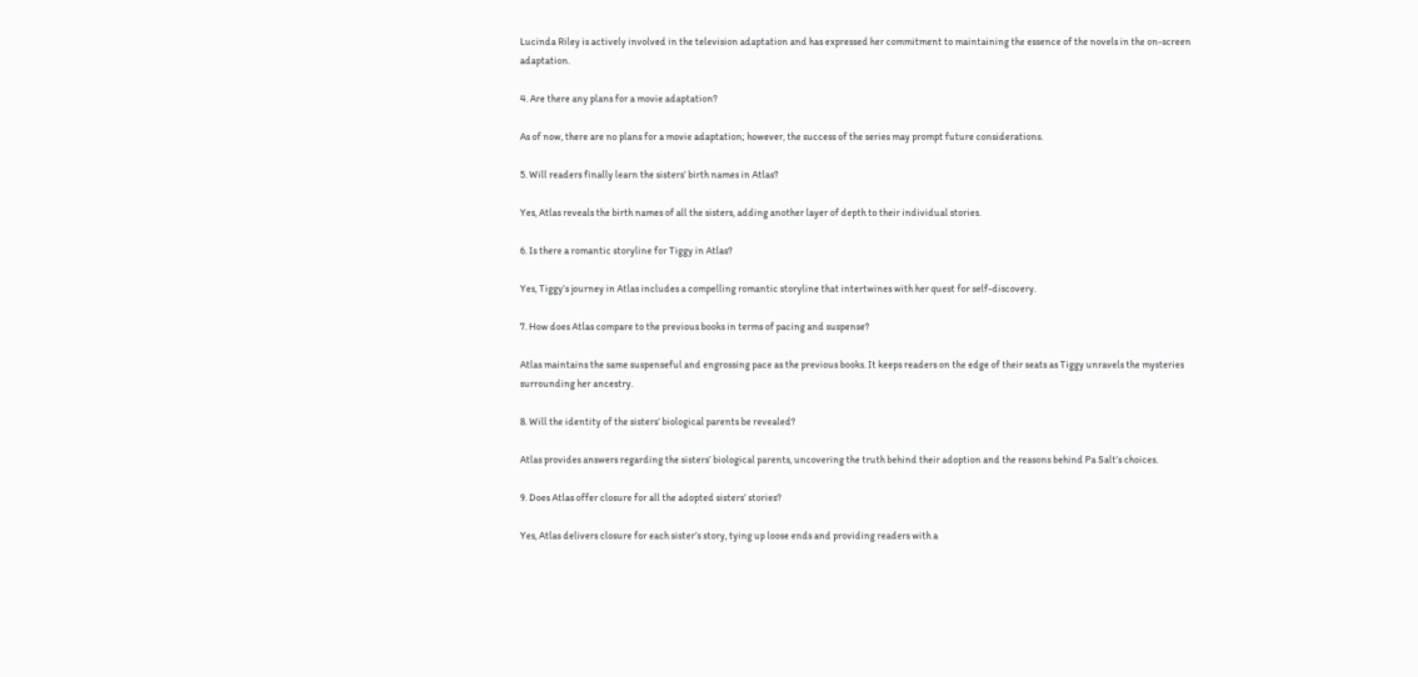Lucinda Riley is actively involved in the television adaptation and has expressed her commitment to maintaining the essence of the novels in the on-screen adaptation.

4. Are there any plans for a movie adaptation?

As of now, there are no plans for a movie adaptation; however, the success of the series may prompt future considerations.

5. Will readers finally learn the sisters’ birth names in Atlas?

Yes, Atlas reveals the birth names of all the sisters, adding another layer of depth to their individual stories.

6. Is there a romantic storyline for Tiggy in Atlas?

Yes, Tiggy’s journey in Atlas includes a compelling romantic storyline that intertwines with her quest for self-discovery.

7. How does Atlas compare to the previous books in terms of pacing and suspense?

Atlas maintains the same suspenseful and engrossing pace as the previous books. It keeps readers on the edge of their seats as Tiggy unravels the mysteries surrounding her ancestry.

8. Will the identity of the sisters’ biological parents be revealed?

Atlas provides answers regarding the sisters’ biological parents, uncovering the truth behind their adoption and the reasons behind Pa Salt’s choices.

9. Does Atlas offer closure for all the adopted sisters’ stories?

Yes, Atlas delivers closure for each sister’s story, tying up loose ends and providing readers with a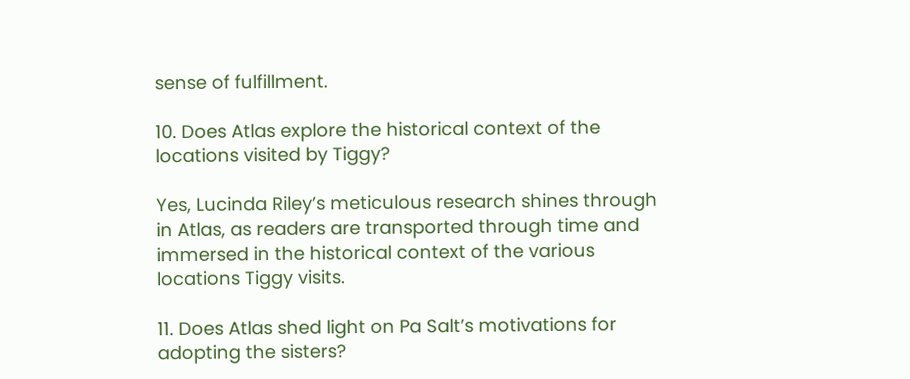sense of fulfillment.

10. Does Atlas explore the historical context of the locations visited by Tiggy?

Yes, Lucinda Riley’s meticulous research shines through in Atlas, as readers are transported through time and immersed in the historical context of the various locations Tiggy visits.

11. Does Atlas shed light on Pa Salt’s motivations for adopting the sisters?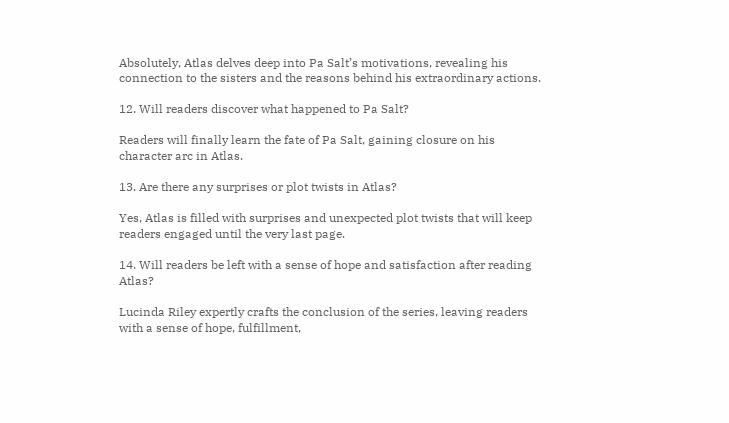Absolutely, Atlas delves deep into Pa Salt’s motivations, revealing his connection to the sisters and the reasons behind his extraordinary actions.

12. Will readers discover what happened to Pa Salt?

Readers will finally learn the fate of Pa Salt, gaining closure on his character arc in Atlas.

13. Are there any surprises or plot twists in Atlas?

Yes, Atlas is filled with surprises and unexpected plot twists that will keep readers engaged until the very last page.

14. Will readers be left with a sense of hope and satisfaction after reading Atlas?

Lucinda Riley expertly crafts the conclusion of the series, leaving readers with a sense of hope, fulfillment,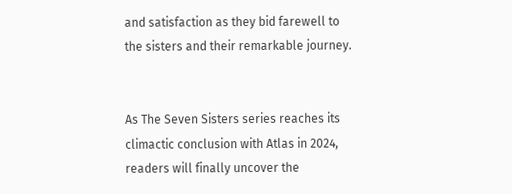and satisfaction as they bid farewell to the sisters and their remarkable journey.


As The Seven Sisters series reaches its climactic conclusion with Atlas in 2024, readers will finally uncover the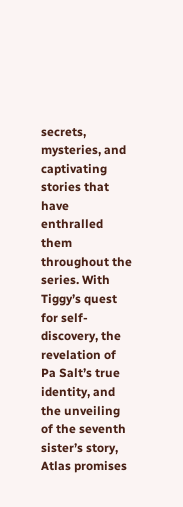secrets, mysteries, and captivating stories that have enthralled them throughout the series. With Tiggy’s quest for self-discovery, the revelation of Pa Salt’s true identity, and the unveiling of the seventh sister’s story, Atlas promises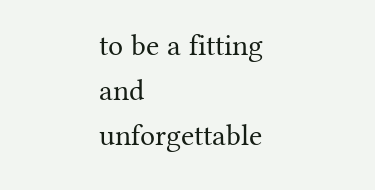to be a fitting and unforgettable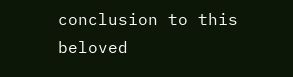conclusion to this beloved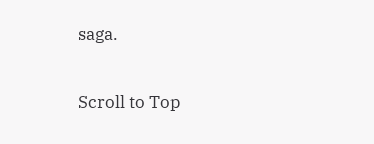saga.

Scroll to Top